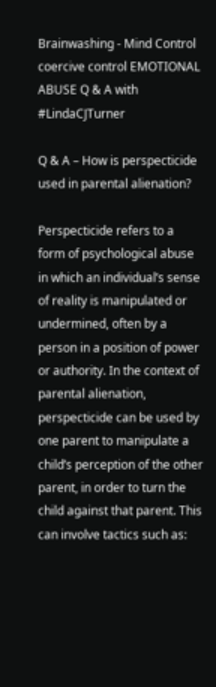Brainwashing - Mind Control coercive control EMOTIONAL ABUSE Q & A with #LindaCJTurner

Q & A – How is perspecticide used in parental alienation?

Perspecticide refers to a form of psychological abuse in which an individual’s sense of reality is manipulated or undermined, often by a person in a position of power or authority. In the context of parental alienation, perspecticide can be used by one parent to manipulate a child’s perception of the other parent, in order to turn the child against that parent. This can involve tactics such as: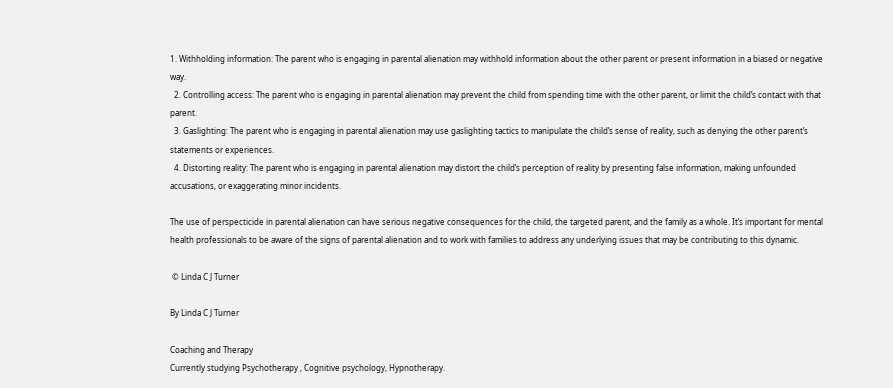1. Withholding information: The parent who is engaging in parental alienation may withhold information about the other parent or present information in a biased or negative way.
  2. Controlling access: The parent who is engaging in parental alienation may prevent the child from spending time with the other parent, or limit the child’s contact with that parent.
  3. Gaslighting: The parent who is engaging in parental alienation may use gaslighting tactics to manipulate the child’s sense of reality, such as denying the other parent’s statements or experiences.
  4. Distorting reality: The parent who is engaging in parental alienation may distort the child’s perception of reality by presenting false information, making unfounded accusations, or exaggerating minor incidents.

The use of perspecticide in parental alienation can have serious negative consequences for the child, the targeted parent, and the family as a whole. It’s important for mental health professionals to be aware of the signs of parental alienation and to work with families to address any underlying issues that may be contributing to this dynamic.

 © Linda C J Turner

By Linda C J Turner

Coaching and Therapy
Currently studying Psychotherapy , Cognitive psychology, Hypnotherapy.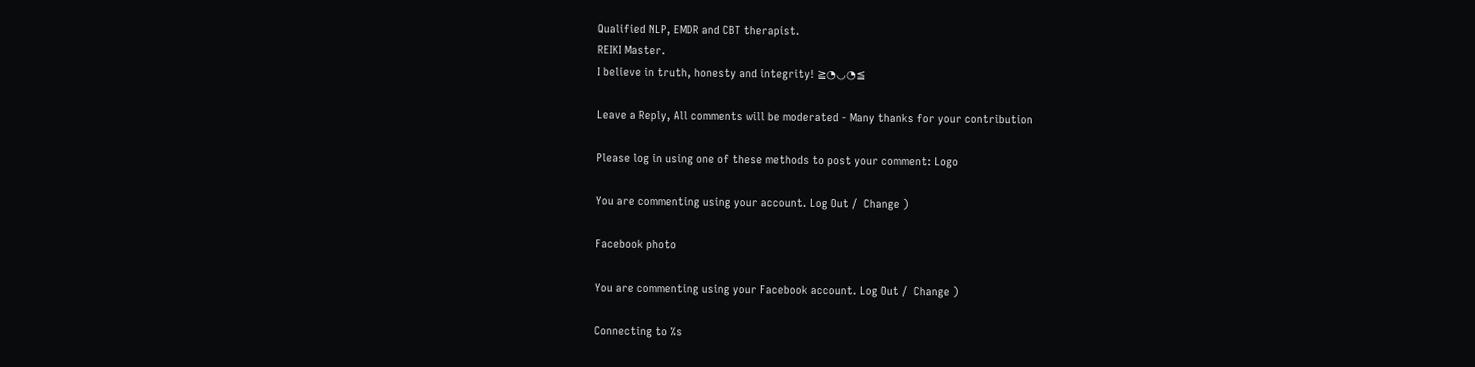Qualified NLP, EMDR and CBT therapist.
REIKI Master.
I believe in truth, honesty and integrity! ≧◔◡◔≦

Leave a Reply, All comments will be moderated - Many thanks for your contribution

Please log in using one of these methods to post your comment: Logo

You are commenting using your account. Log Out /  Change )

Facebook photo

You are commenting using your Facebook account. Log Out /  Change )

Connecting to %s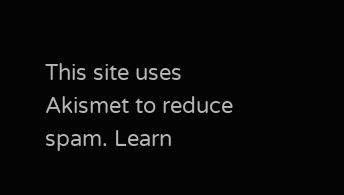This site uses Akismet to reduce spam. Learn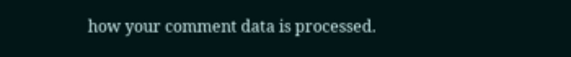how your comment data is processed.